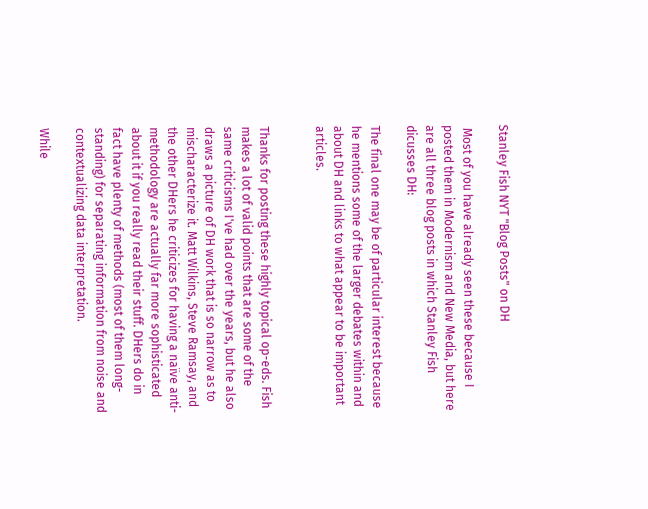Stanley Fish NYT "Blog Posts" on DH

 Most of you have already seen these because I posted them in Modernism and New Media, but here are all three blog posts in which Stanley Fish dicusses DH:

The final one may be of particular interest because he mentions some of the larger debates within and about DH and links to what appear to be important articles.


Thanks for posting these highly topical op-eds. Fish makes a lot of valid points that are some of the same criticisms I've had over the years, but he also draws a picture of DH work that is so narrow as to mischaracterize it. Matt Wilkins, Steve Ramsay, and the other DHers he criticizes for having a naïve anti-methodology are actually far more sophisticated about it if you really read their stuff. DHers do in fact have plenty of methods (most of them long-standing) for separating information from noise and contextualizing data interpretation.

While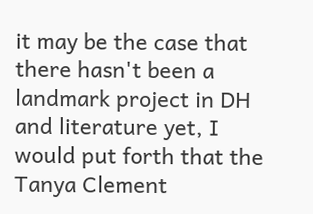it may be the case that there hasn't been a landmark project in DH and literature yet, I would put forth that the Tanya Clement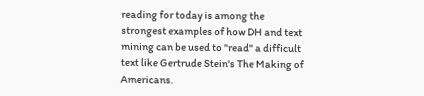reading for today is among the strongest examples of how DH and text mining can be used to "read" a difficult text like Gertrude Stein's The Making of Americans.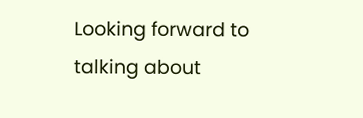Looking forward to talking about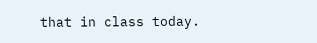that in class today.